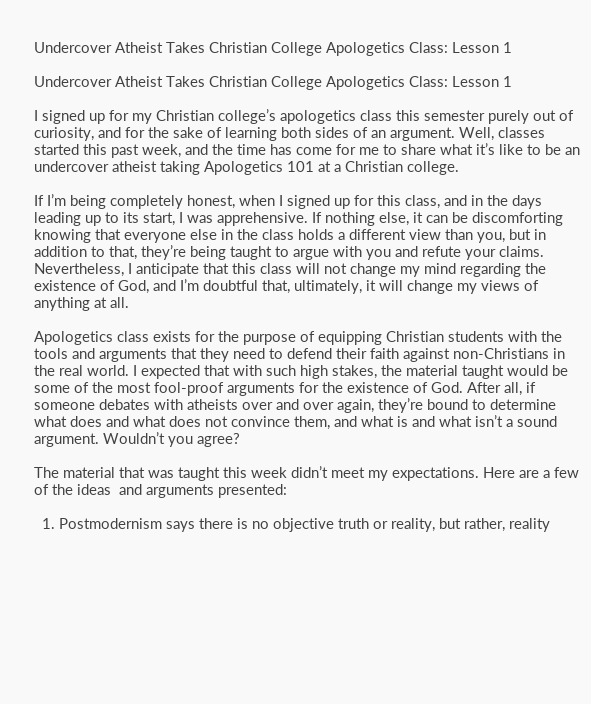Undercover Atheist Takes Christian College Apologetics Class: Lesson 1

Undercover Atheist Takes Christian College Apologetics Class: Lesson 1

I signed up for my Christian college’s apologetics class this semester purely out of curiosity, and for the sake of learning both sides of an argument. Well, classes started this past week, and the time has come for me to share what it’s like to be an undercover atheist taking Apologetics 101 at a Christian college.

If I’m being completely honest, when I signed up for this class, and in the days leading up to its start, I was apprehensive. If nothing else, it can be discomforting knowing that everyone else in the class holds a different view than you, but in addition to that, they’re being taught to argue with you and refute your claims. Nevertheless, I anticipate that this class will not change my mind regarding the existence of God, and I’m doubtful that, ultimately, it will change my views of anything at all.

Apologetics class exists for the purpose of equipping Christian students with the tools and arguments that they need to defend their faith against non-Christians in the real world. I expected that with such high stakes, the material taught would be some of the most fool-proof arguments for the existence of God. After all, if someone debates with atheists over and over again, they’re bound to determine what does and what does not convince them, and what is and what isn’t a sound argument. Wouldn’t you agree?

The material that was taught this week didn’t meet my expectations. Here are a few of the ideas  and arguments presented:

  1. Postmodernism says there is no objective truth or reality, but rather, reality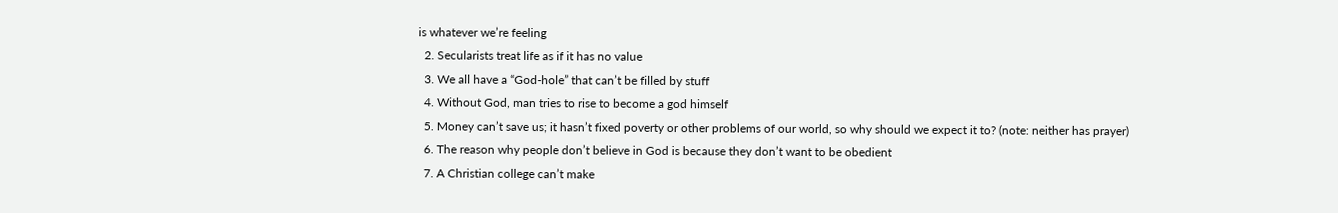is whatever we’re feeling
  2. Secularists treat life as if it has no value
  3. We all have a “God-hole” that can’t be filled by stuff
  4. Without God, man tries to rise to become a god himself
  5. Money can’t save us; it hasn’t fixed poverty or other problems of our world, so why should we expect it to? (note: neither has prayer)
  6. The reason why people don’t believe in God is because they don’t want to be obedient
  7. A Christian college can’t make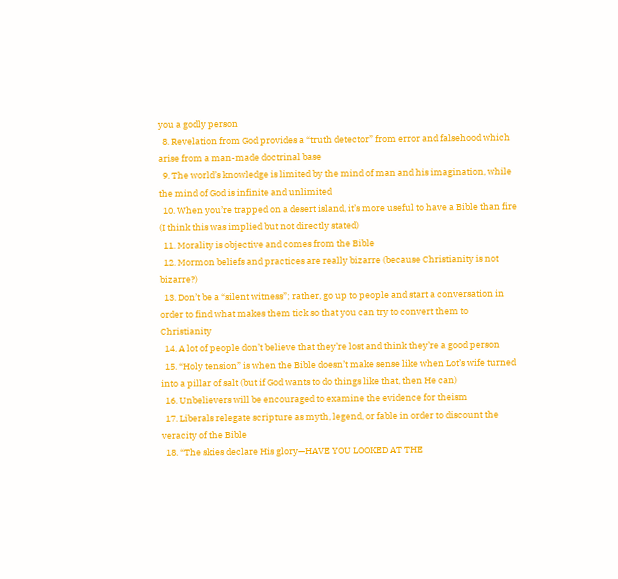you a godly person
  8. Revelation from God provides a “truth detector” from error and falsehood which arise from a man-made doctrinal base
  9. The world’s knowledge is limited by the mind of man and his imagination, while the mind of God is infinite and unlimited
  10. When you’re trapped on a desert island, it’s more useful to have a Bible than fire (I think this was implied but not directly stated)
  11. Morality is objective and comes from the Bible
  12. Mormon beliefs and practices are really bizarre (because Christianity is not bizarre?)
  13. Don’t be a “silent witness”; rather, go up to people and start a conversation in order to find what makes them tick so that you can try to convert them to Christianity
  14. A lot of people don’t believe that they’re lost and think they’re a good person
  15. “Holy tension” is when the Bible doesn’t make sense like when Lot’s wife turned into a pillar of salt (but if God wants to do things like that, then He can)
  16. Unbelievers will be encouraged to examine the evidence for theism
  17. Liberals relegate scripture as myth, legend, or fable in order to discount the veracity of the Bible
  18. “The skies declare His glory—HAVE YOU LOOKED AT THE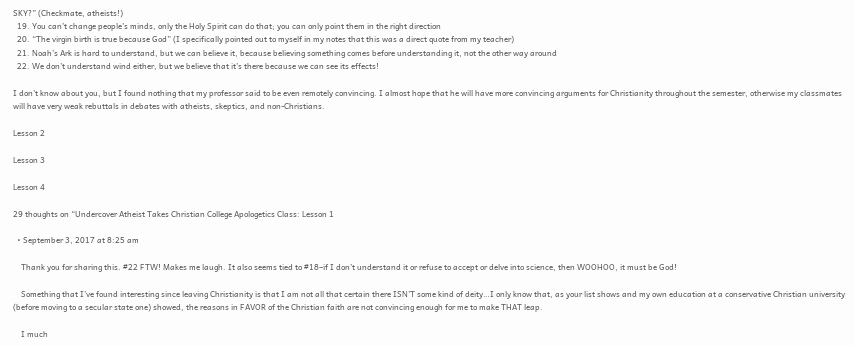SKY?” (Checkmate, atheists!)
  19. You can’t change people’s minds, only the Holy Spirit can do that; you can only point them in the right direction
  20. “The virgin birth is true because God” (I specifically pointed out to myself in my notes that this was a direct quote from my teacher)
  21. Noah’s Ark is hard to understand, but we can believe it, because believing something comes before understanding it, not the other way around
  22. We don’t understand wind either, but we believe that it’s there because we can see its effects!

I don’t know about you, but I found nothing that my professor said to be even remotely convincing. I almost hope that he will have more convincing arguments for Christianity throughout the semester, otherwise my classmates will have very weak rebuttals in debates with atheists, skeptics, and non-Christians.

Lesson 2

Lesson 3

Lesson 4

29 thoughts on “Undercover Atheist Takes Christian College Apologetics Class: Lesson 1

  • September 3, 2017 at 8:25 am

    Thank you for sharing this. #22 FTW! Makes me laugh. It also seems tied to #18–if I don’t understand it or refuse to accept or delve into science, then WOOHOO, it must be God!

    Something that I’ve found interesting since leaving Christianity is that I am not all that certain there ISN’T some kind of deity…I only know that, as your list shows and my own education at a conservative Christian university (before moving to a secular state one) showed, the reasons in FAVOR of the Christian faith are not convincing enough for me to make THAT leap.

    I much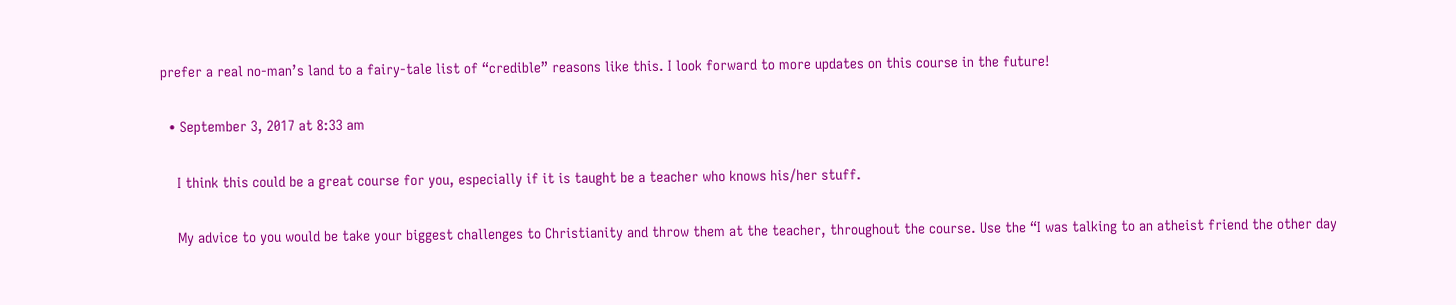prefer a real no-man’s land to a fairy-tale list of “credible” reasons like this. I look forward to more updates on this course in the future!

  • September 3, 2017 at 8:33 am

    I think this could be a great course for you, especially if it is taught be a teacher who knows his/her stuff.

    My advice to you would be take your biggest challenges to Christianity and throw them at the teacher, throughout the course. Use the “I was talking to an atheist friend the other day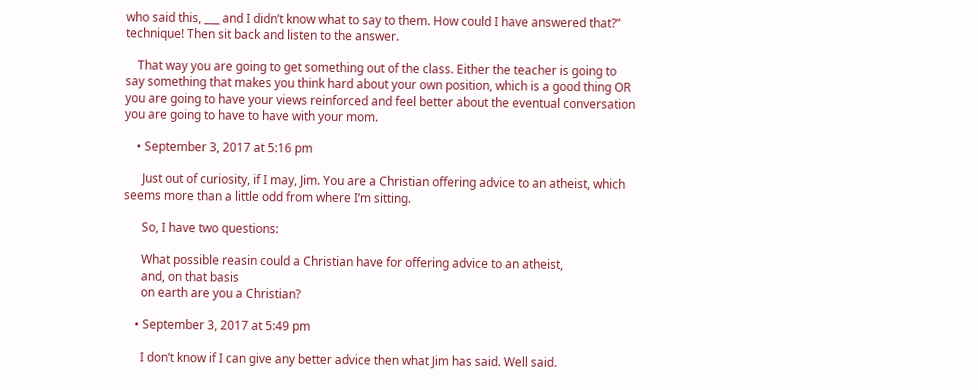who said this, ___ and I didn’t know what to say to them. How could I have answered that?” technique! Then sit back and listen to the answer.

    That way you are going to get something out of the class. Either the teacher is going to say something that makes you think hard about your own position, which is a good thing OR you are going to have your views reinforced and feel better about the eventual conversation you are going to have to have with your mom.

    • September 3, 2017 at 5:16 pm

      Just out of curiosity, if I may, Jim. You are a Christian offering advice to an atheist, which seems more than a little odd from where I’m sitting.

      So, I have two questions:

      What possible reasin could a Christian have for offering advice to an atheist,
      and, on that basis
      on earth are you a Christian?

    • September 3, 2017 at 5:49 pm

      I don’t know if I can give any better advice then what Jim has said. Well said.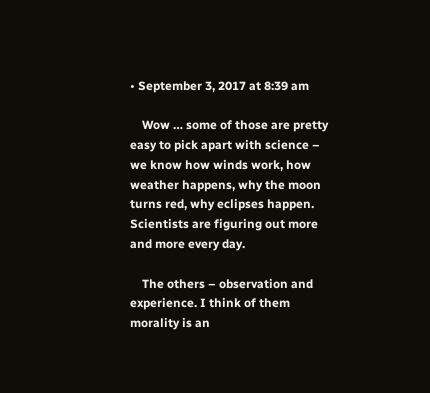• September 3, 2017 at 8:39 am

    Wow … some of those are pretty easy to pick apart with science – we know how winds work, how weather happens, why the moon turns red, why eclipses happen. Scientists are figuring out more and more every day.

    The others – observation and experience. I think of them morality is an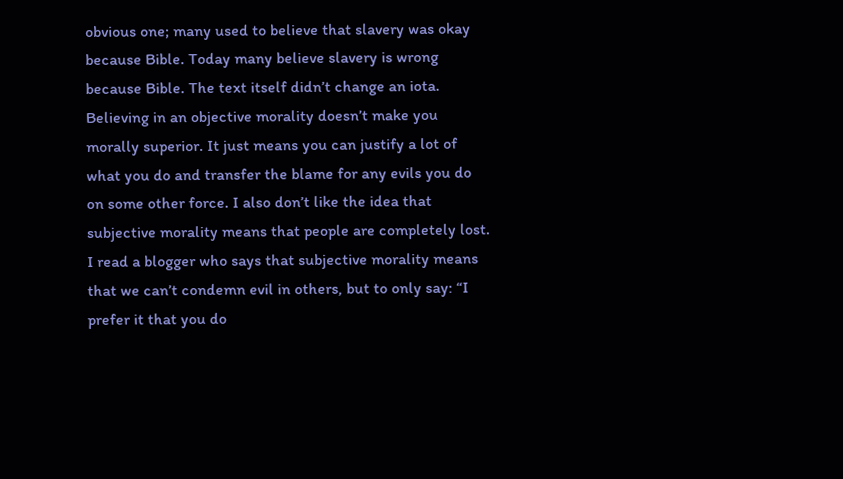obvious one; many used to believe that slavery was okay because Bible. Today many believe slavery is wrong because Bible. The text itself didn’t change an iota. Believing in an objective morality doesn’t make you morally superior. It just means you can justify a lot of what you do and transfer the blame for any evils you do on some other force. I also don’t like the idea that subjective morality means that people are completely lost. I read a blogger who says that subjective morality means that we can’t condemn evil in others, but to only say: “I prefer it that you do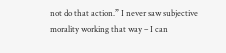not do that action.” I never saw subjective morality working that way – I can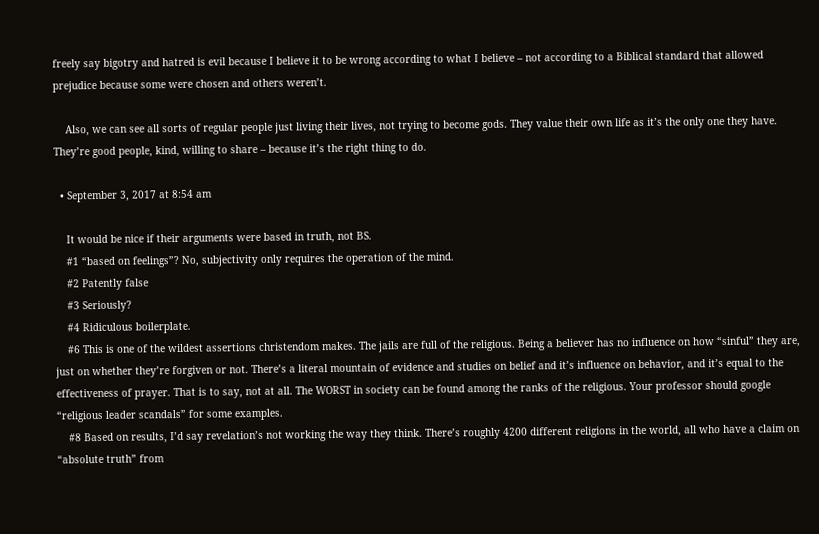freely say bigotry and hatred is evil because I believe it to be wrong according to what I believe – not according to a Biblical standard that allowed prejudice because some were chosen and others weren’t.

    Also, we can see all sorts of regular people just living their lives, not trying to become gods. They value their own life as it’s the only one they have. They’re good people, kind, willing to share – because it’s the right thing to do.

  • September 3, 2017 at 8:54 am

    It would be nice if their arguments were based in truth, not BS.
    #1 “based on feelings”? No, subjectivity only requires the operation of the mind.
    #2 Patently false
    #3 Seriously?
    #4 Ridiculous boilerplate.
    #6 This is one of the wildest assertions christendom makes. The jails are full of the religious. Being a believer has no influence on how “sinful” they are, just on whether they’re forgiven or not. There’s a literal mountain of evidence and studies on belief and it’s influence on behavior, and it’s equal to the effectiveness of prayer. That is to say, not at all. The WORST in society can be found among the ranks of the religious. Your professor should google “religious leader scandals” for some examples.
    #8 Based on results, I’d say revelation’s not working the way they think. There’s roughly 4200 different religions in the world, all who have a claim on “absolute truth” from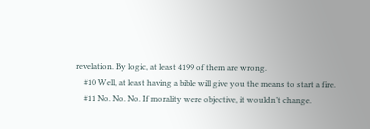revelation. By logic, at least 4199 of them are wrong.
    #10 Well, at least having a bible will give you the means to start a fire.
    #11 No. No. No. If morality were objective, it wouldn’t change.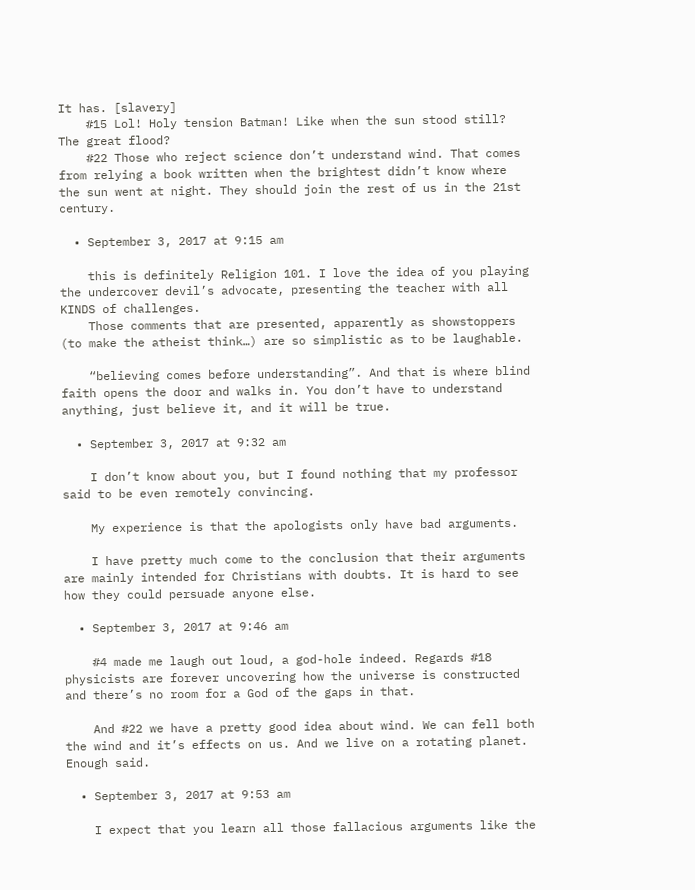It has. [slavery]
    #15 Lol! Holy tension Batman! Like when the sun stood still? The great flood?
    #22 Those who reject science don’t understand wind. That comes from relying a book written when the brightest didn’t know where the sun went at night. They should join the rest of us in the 21st century.

  • September 3, 2017 at 9:15 am

    this is definitely Religion 101. I love the idea of you playing the undercover devil’s advocate, presenting the teacher with all KINDS of challenges.
    Those comments that are presented, apparently as showstoppers (to make the atheist think…) are so simplistic as to be laughable.

    “believing comes before understanding”. And that is where blind faith opens the door and walks in. You don’t have to understand anything, just believe it, and it will be true.

  • September 3, 2017 at 9:32 am

    I don’t know about you, but I found nothing that my professor said to be even remotely convincing.

    My experience is that the apologists only have bad arguments.

    I have pretty much come to the conclusion that their arguments are mainly intended for Christians with doubts. It is hard to see how they could persuade anyone else.

  • September 3, 2017 at 9:46 am

    #4 made me laugh out loud, a god-hole indeed. Regards #18 physicists are forever uncovering how the universe is constructed and there’s no room for a God of the gaps in that.

    And #22 we have a pretty good idea about wind. We can fell both the wind and it’s effects on us. And we live on a rotating planet. Enough said.

  • September 3, 2017 at 9:53 am

    I expect that you learn all those fallacious arguments like the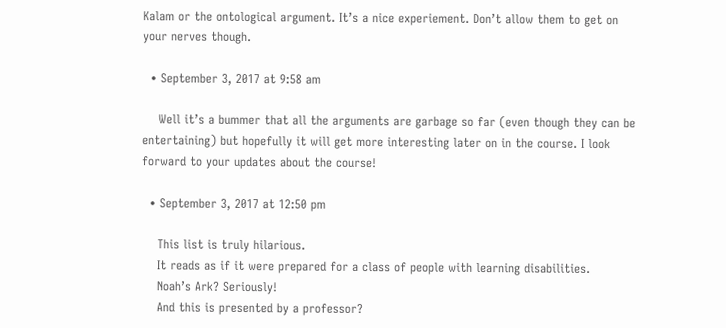Kalam or the ontological argument. It’s a nice experiement. Don’t allow them to get on your nerves though.

  • September 3, 2017 at 9:58 am

    Well it’s a bummer that all the arguments are garbage so far (even though they can be entertaining) but hopefully it will get more interesting later on in the course. I look forward to your updates about the course!

  • September 3, 2017 at 12:50 pm

    This list is truly hilarious.
    It reads as if it were prepared for a class of people with learning disabilities.
    Noah’s Ark? Seriously!
    And this is presented by a professor?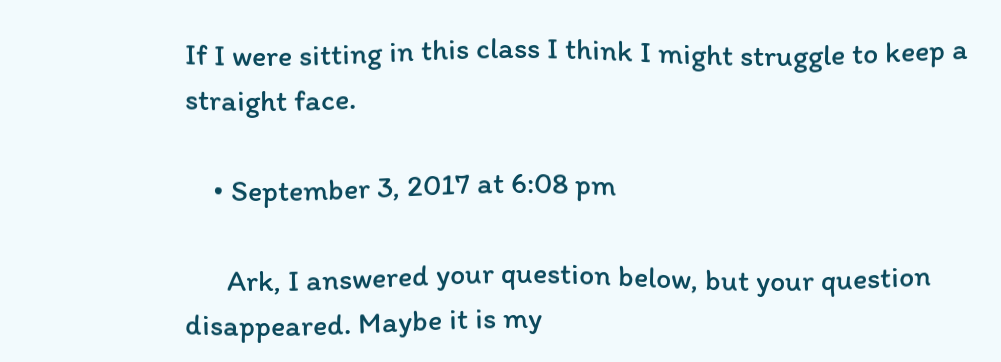If I were sitting in this class I think I might struggle to keep a straight face.

    • September 3, 2017 at 6:08 pm

      Ark, I answered your question below, but your question disappeared. Maybe it is my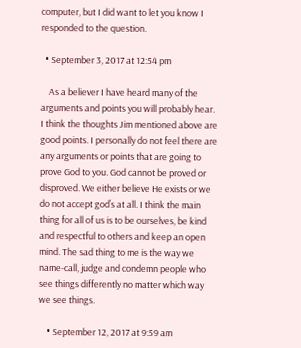computer, but I did want to let you know I responded to the question.

  • September 3, 2017 at 12:54 pm

    As a believer I have heard many of the arguments and points you will probably hear. I think the thoughts Jim mentioned above are good points. I personally do not feel there are any arguments or points that are going to prove God to you. God cannot be proved or disproved. We either believe He exists or we do not accept god’s at all. I think the main thing for all of us is to be ourselves, be kind and respectful to others and keep an open mind. The sad thing to me is the way we name-call, judge and condemn people who see things differently no matter which way we see things.

    • September 12, 2017 at 9:59 am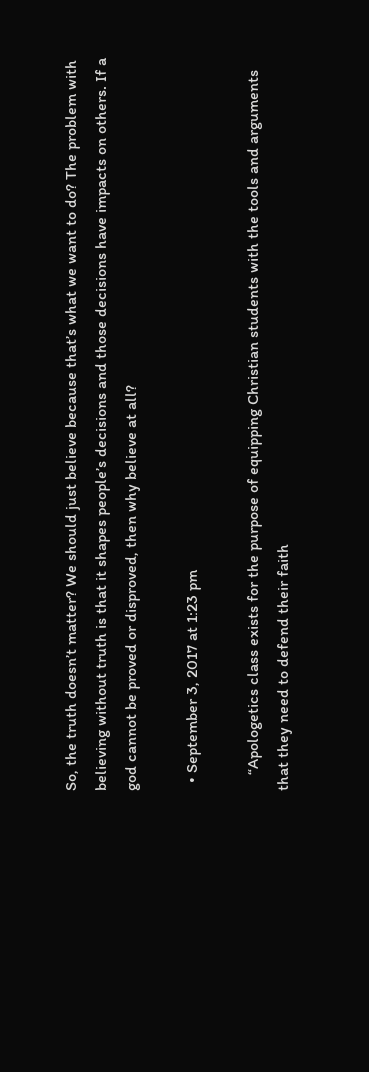So, the truth doesn’t matter? We should just believe because that’s what we want to do? The problem with believing without truth is that it shapes people’s decisions and those decisions have impacts on others. If a god cannot be proved or disproved, then why believe at all?

  • September 3, 2017 at 1:23 pm

    “Apologetics class exists for the purpose of equipping Christian students with the tools and arguments that they need to defend their faith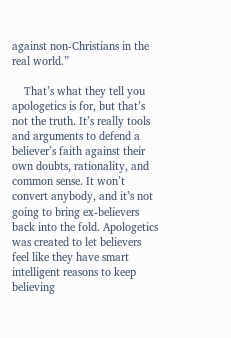against non-Christians in the real world.”

    That’s what they tell you apologetics is for, but that’s not the truth. It’s really tools and arguments to defend a believer’s faith against their own doubts, rationality, and common sense. It won’t convert anybody, and it’s not going to bring ex-believers back into the fold. Apologetics was created to let believers feel like they have smart intelligent reasons to keep believing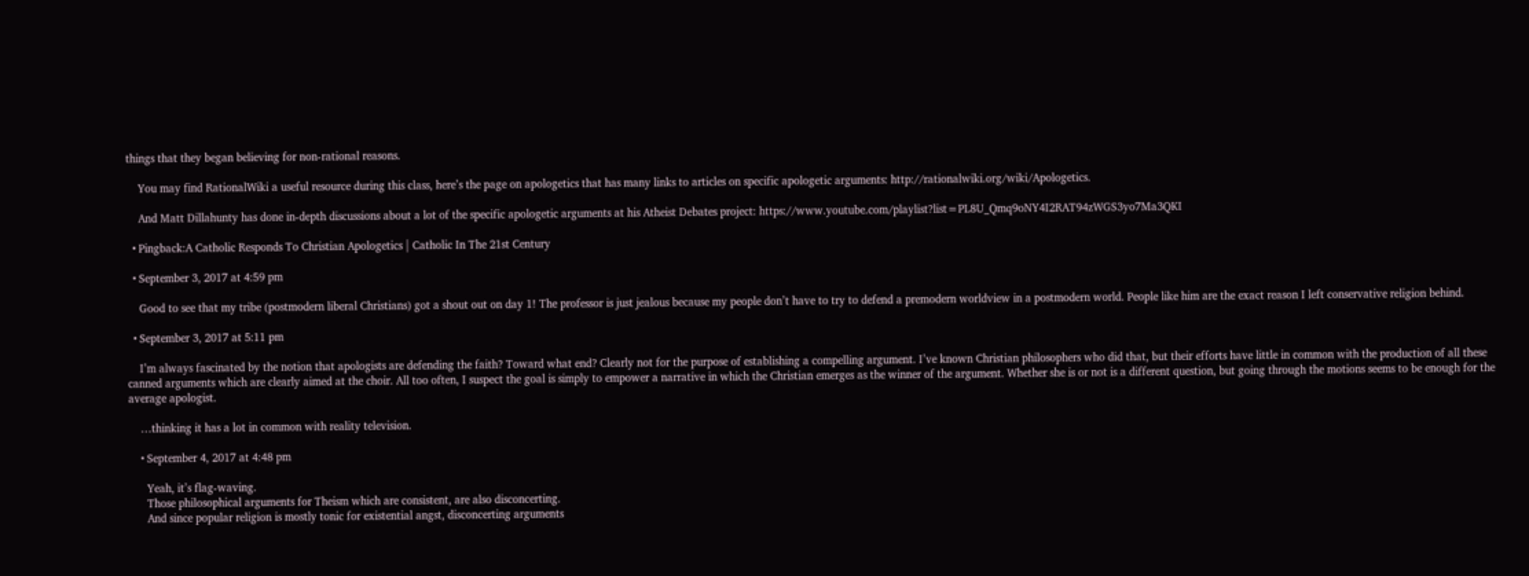things that they began believing for non-rational reasons.

    You may find RationalWiki a useful resource during this class, here’s the page on apologetics that has many links to articles on specific apologetic arguments: http://rationalwiki.org/wiki/Apologetics.

    And Matt Dillahunty has done in-depth discussions about a lot of the specific apologetic arguments at his Atheist Debates project: https://www.youtube.com/playlist?list=PL8U_Qmq9oNY4I2RAT94zWGS3yo7Ma3QKI

  • Pingback:A Catholic Responds To Christian Apologetics | Catholic In The 21st Century

  • September 3, 2017 at 4:59 pm

    Good to see that my tribe (postmodern liberal Christians) got a shout out on day 1! The professor is just jealous because my people don’t have to try to defend a premodern worldview in a postmodern world. People like him are the exact reason I left conservative religion behind.

  • September 3, 2017 at 5:11 pm

    I’m always fascinated by the notion that apologists are defending the faith? Toward what end? Clearly not for the purpose of establishing a compelling argument. I’ve known Christian philosophers who did that, but their efforts have little in common with the production of all these canned arguments which are clearly aimed at the choir. All too often, I suspect the goal is simply to empower a narrative in which the Christian emerges as the winner of the argument. Whether she is or not is a different question, but going through the motions seems to be enough for the average apologist.

    …thinking it has a lot in common with reality television.

    • September 4, 2017 at 4:48 pm

      Yeah, it’s flag-waving.
      Those philosophical arguments for Theism which are consistent, are also disconcerting.
      And since popular religion is mostly tonic for existential angst, disconcerting arguments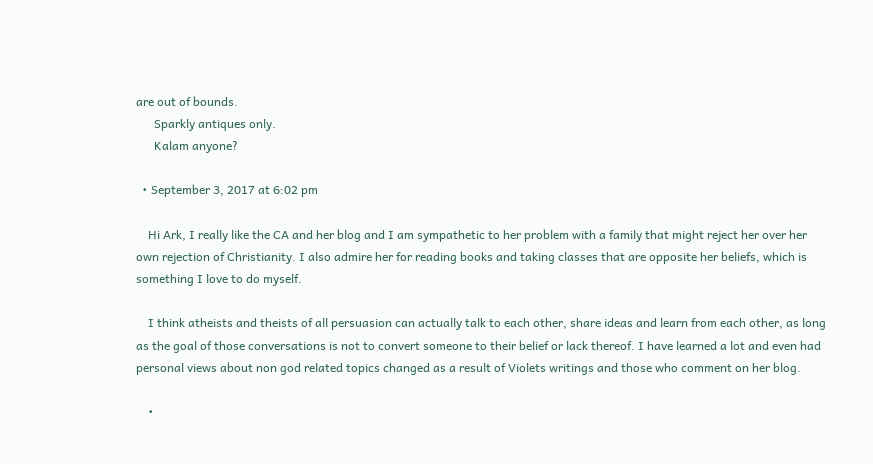are out of bounds.
      Sparkly antiques only.
      Kalam anyone?

  • September 3, 2017 at 6:02 pm

    Hi Ark, I really like the CA and her blog and I am sympathetic to her problem with a family that might reject her over her own rejection of Christianity. I also admire her for reading books and taking classes that are opposite her beliefs, which is something I love to do myself.

    I think atheists and theists of all persuasion can actually talk to each other, share ideas and learn from each other, as long as the goal of those conversations is not to convert someone to their belief or lack thereof. I have learned a lot and even had personal views about non god related topics changed as a result of Violets writings and those who comment on her blog.

    •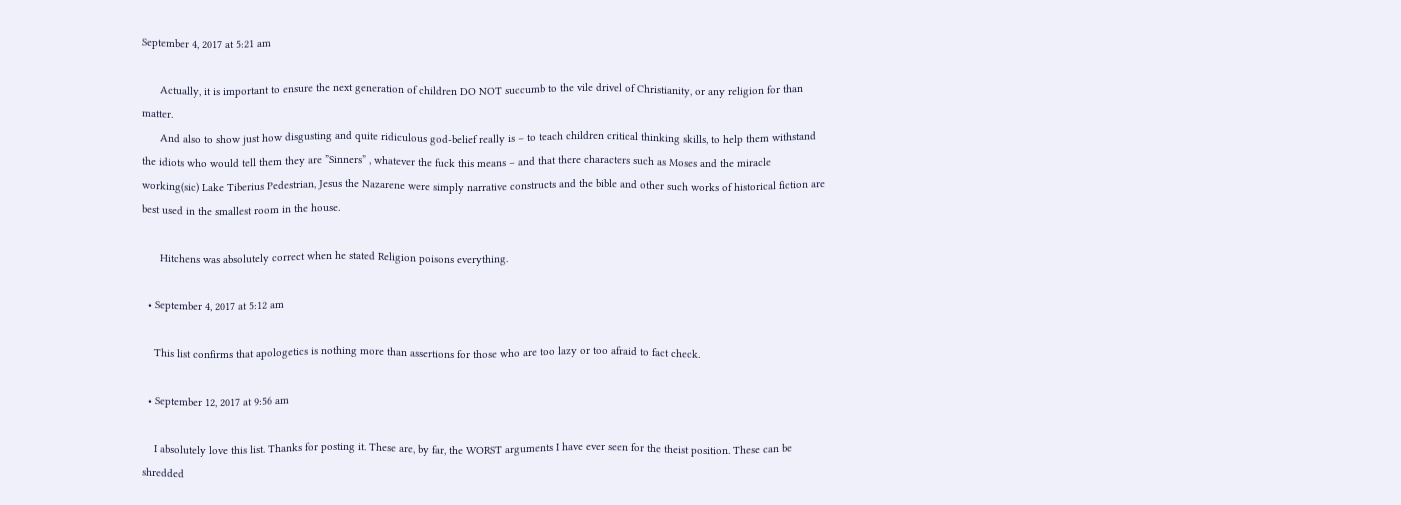September 4, 2017 at 5:21 am

      Actually, it is important to ensure the next generation of children DO NOT succumb to the vile drivel of Christianity, or any religion for than matter.
      And also to show just how disgusting and quite ridiculous god-belief really is – to teach children critical thinking skills, to help them withstand the idiots who would tell them they are ”Sinners” , whatever the fuck this means – and that there characters such as Moses and the miracle working(sic) Lake Tiberius Pedestrian, Jesus the Nazarene were simply narrative constructs and the bible and other such works of historical fiction are best used in the smallest room in the house.

      Hitchens was absolutely correct when he stated Religion poisons everything.

  • September 4, 2017 at 5:12 am

    This list confirms that apologetics is nothing more than assertions for those who are too lazy or too afraid to fact check.

  • September 12, 2017 at 9:56 am

    I absolutely love this list. Thanks for posting it. These are, by far, the WORST arguments I have ever seen for the theist position. These can be shredded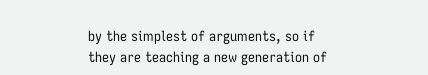by the simplest of arguments, so if they are teaching a new generation of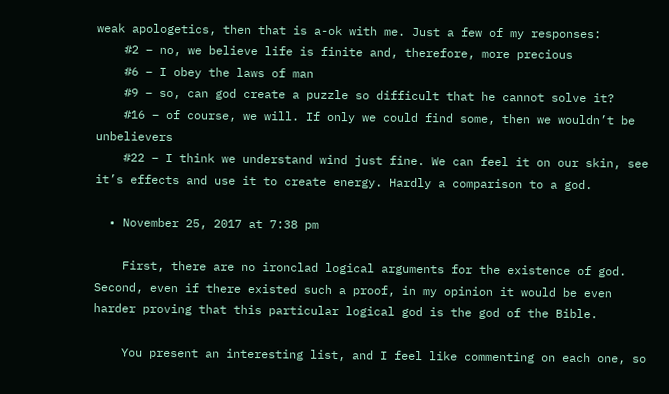weak apologetics, then that is a-ok with me. Just a few of my responses:
    #2 – no, we believe life is finite and, therefore, more precious
    #6 – I obey the laws of man
    #9 – so, can god create a puzzle so difficult that he cannot solve it?
    #16 – of course, we will. If only we could find some, then we wouldn’t be unbelievers
    #22 – I think we understand wind just fine. We can feel it on our skin, see it’s effects and use it to create energy. Hardly a comparison to a god.

  • November 25, 2017 at 7:38 pm

    First, there are no ironclad logical arguments for the existence of god. Second, even if there existed such a proof, in my opinion it would be even harder proving that this particular logical god is the god of the Bible.

    You present an interesting list, and I feel like commenting on each one, so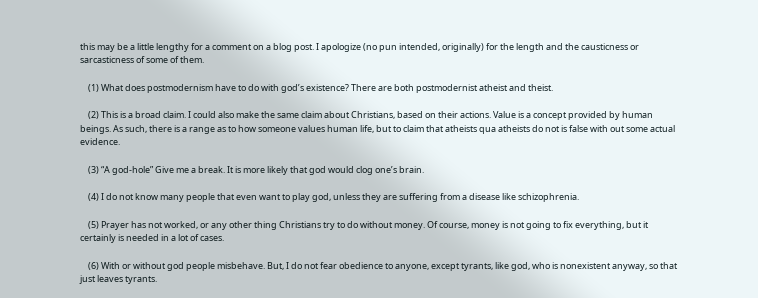this may be a little lengthy for a comment on a blog post. I apologize (no pun intended, originally) for the length and the causticness or sarcasticness of some of them.

    (1) What does postmodernism have to do with god’s existence? There are both postmodernist atheist and theist.

    (2) This is a broad claim. I could also make the same claim about Christians, based on their actions. Value is a concept provided by human beings. As such, there is a range as to how someone values human life, but to claim that atheists qua atheists do not is false with out some actual evidence.

    (3) “A god-hole” Give me a break. It is more likely that god would clog one’s brain.

    (4) I do not know many people that even want to play god, unless they are suffering from a disease like schizophrenia.

    (5) Prayer has not worked, or any other thing Christians try to do without money. Of course, money is not going to fix everything, but it certainly is needed in a lot of cases.

    (6) With or without god people misbehave. But, I do not fear obedience to anyone, except tyrants, like god, who is nonexistent anyway, so that just leaves tyrants.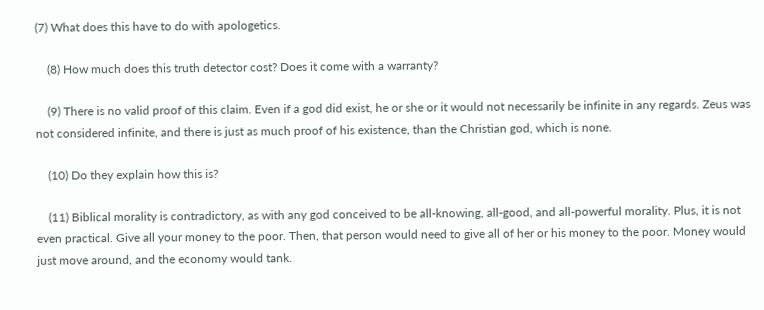(7) What does this have to do with apologetics.

    (8) How much does this truth detector cost? Does it come with a warranty?

    (9) There is no valid proof of this claim. Even if a god did exist, he or she or it would not necessarily be infinite in any regards. Zeus was not considered infinite, and there is just as much proof of his existence, than the Christian god, which is none.

    (10) Do they explain how this is?

    (11) Biblical morality is contradictory, as with any god conceived to be all-knowing, all-good, and all-powerful morality. Plus, it is not even practical. Give all your money to the poor. Then, that person would need to give all of her or his money to the poor. Money would just move around, and the economy would tank.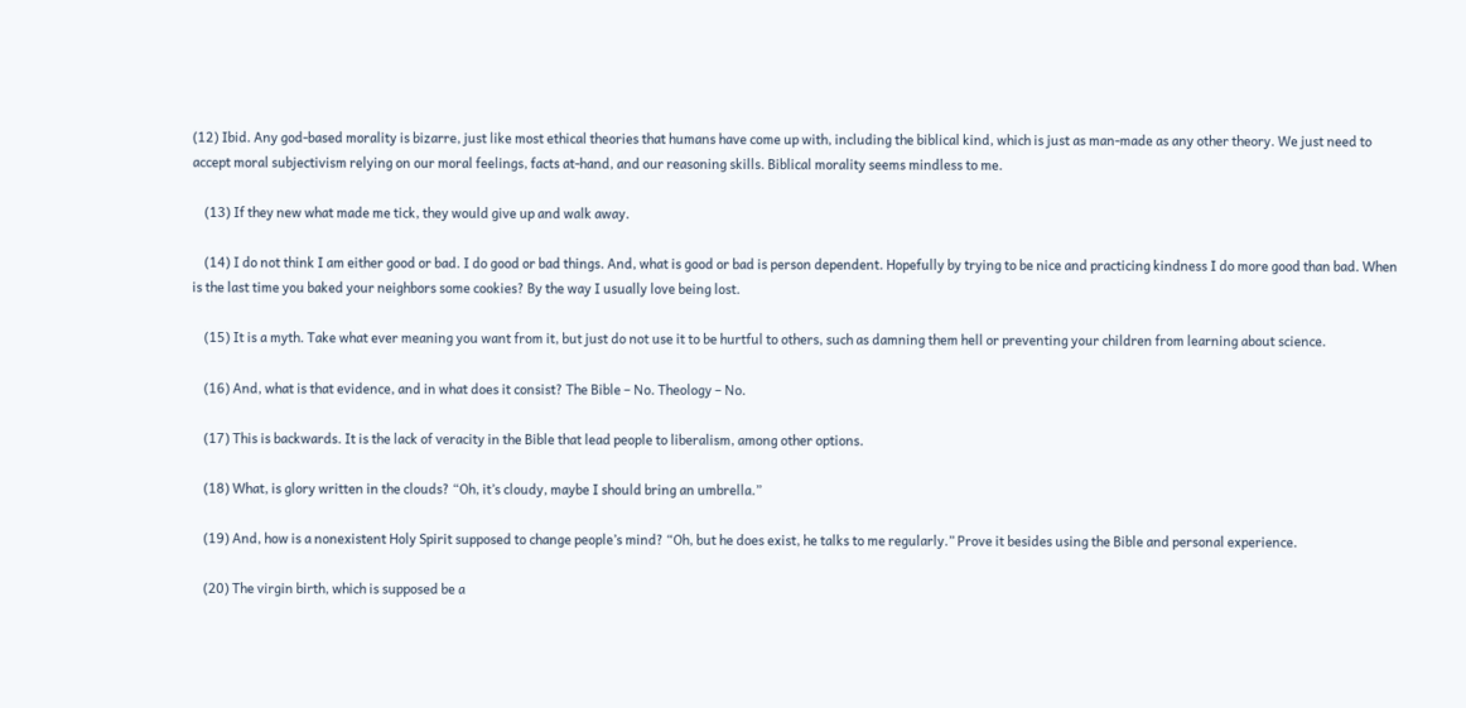(12) Ibid. Any god-based morality is bizarre, just like most ethical theories that humans have come up with, including the biblical kind, which is just as man-made as any other theory. We just need to accept moral subjectivism relying on our moral feelings, facts at-hand, and our reasoning skills. Biblical morality seems mindless to me.

    (13) If they new what made me tick, they would give up and walk away.

    (14) I do not think I am either good or bad. I do good or bad things. And, what is good or bad is person dependent. Hopefully by trying to be nice and practicing kindness I do more good than bad. When is the last time you baked your neighbors some cookies? By the way I usually love being lost.

    (15) It is a myth. Take what ever meaning you want from it, but just do not use it to be hurtful to others, such as damning them hell or preventing your children from learning about science.

    (16) And, what is that evidence, and in what does it consist? The Bible – No. Theology – No.

    (17) This is backwards. It is the lack of veracity in the Bible that lead people to liberalism, among other options.

    (18) What, is glory written in the clouds? “Oh, it’s cloudy, maybe I should bring an umbrella.”

    (19) And, how is a nonexistent Holy Spirit supposed to change people’s mind? “Oh, but he does exist, he talks to me regularly.” Prove it besides using the Bible and personal experience.

    (20) The virgin birth, which is supposed be a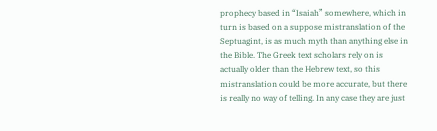prophecy based in “Isaiah” somewhere, which in turn is based on a suppose mistranslation of the Septuagint, is as much myth than anything else in the Bible. The Greek text scholars rely on is actually older than the Hebrew text, so this mistranslation could be more accurate, but there is really no way of telling. In any case they are just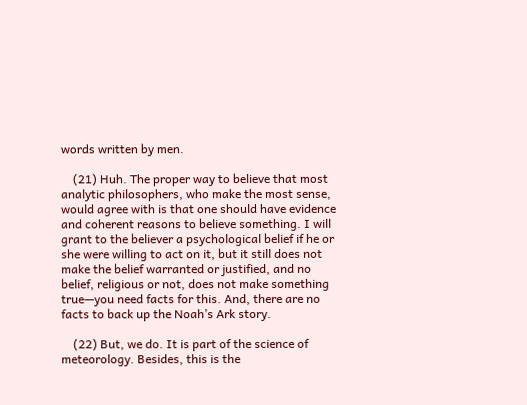words written by men.

    (21) Huh. The proper way to believe that most analytic philosophers, who make the most sense, would agree with is that one should have evidence and coherent reasons to believe something. I will grant to the believer a psychological belief if he or she were willing to act on it, but it still does not make the belief warranted or justified, and no belief, religious or not, does not make something true—you need facts for this. And, there are no facts to back up the Noah’s Ark story.

    (22) But, we do. It is part of the science of meteorology. Besides, this is the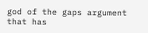god of the gaps argument that has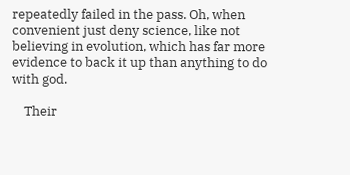repeatedly failed in the pass. Oh, when convenient just deny science, like not believing in evolution, which has far more evidence to back it up than anything to do with god.

    Their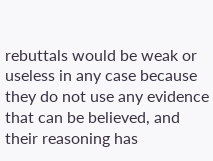rebuttals would be weak or useless in any case because they do not use any evidence that can be believed, and their reasoning has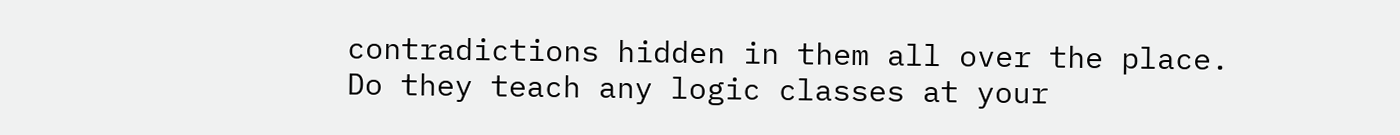contradictions hidden in them all over the place. Do they teach any logic classes at your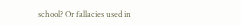school? Or fallacies used in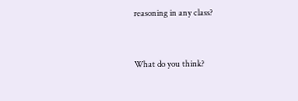reasoning in any class?


What do you think?